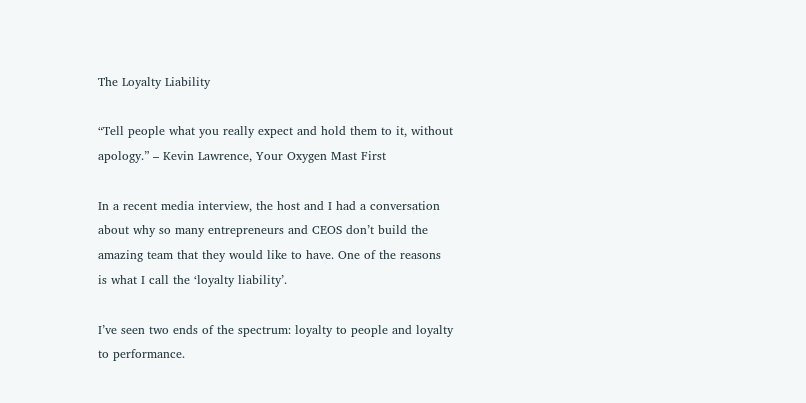The Loyalty Liability

“Tell people what you really expect and hold them to it, without apology.” – Kevin Lawrence, Your Oxygen Mast First

In a recent media interview, the host and I had a conversation about why so many entrepreneurs and CEOS don’t build the amazing team that they would like to have. One of the reasons is what I call the ‘loyalty liability’.

I’ve seen two ends of the spectrum: loyalty to people and loyalty to performance.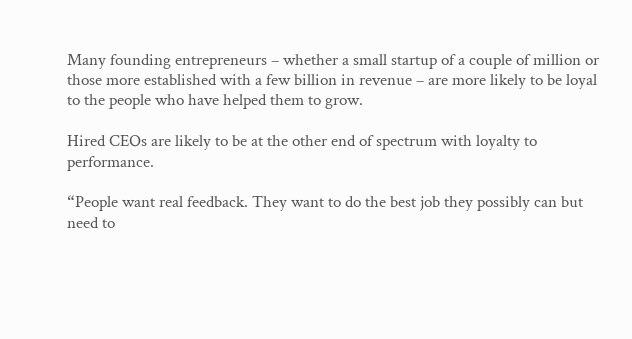Many founding entrepreneurs – whether a small startup of a couple of million or those more established with a few billion in revenue – are more likely to be loyal to the people who have helped them to grow.

Hired CEOs are likely to be at the other end of spectrum with loyalty to performance.

“People want real feedback. They want to do the best job they possibly can but need to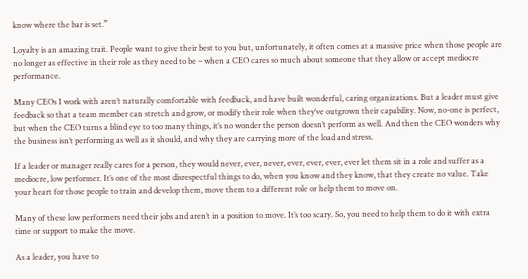know where the bar is set.”

Loyalty is an amazing trait. People want to give their best to you but, unfortunately, it often comes at a massive price when those people are no longer as effective in their role as they need to be – when a CEO cares so much about someone that they allow or accept mediocre performance.

Many CEOs I work with aren’t naturally comfortable with feedback, and have built wonderful, caring organizations. But a leader must give feedback so that a team member can stretch and grow, or modify their role when they’ve outgrown their capability. Now, no-one is perfect, but when the CEO turns a blind eye to too many things, it’s no wonder the person doesn’t perform as well. And then the CEO wonders why the business isn’t performing as well as it should, and why they are carrying more of the load and stress.

If a leader or manager really cares for a person, they would never, ever, never, ever, ever, ever, ever let them sit in a role and suffer as a mediocre, low performer. It’s one of the most disrespectful things to do, when you know and they know, that they create no value. Take your heart for those people to train and develop them, move them to a different role or help them to move on.

Many of these low performers need their jobs and aren’t in a position to move. It’s too scary. So, you need to help them to do it with extra time or support to make the move.

As a leader, you have to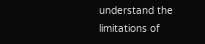understand the limitations of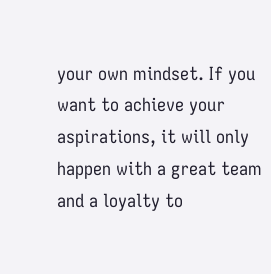your own mindset. If you want to achieve your aspirations, it will only happen with a great team and a loyalty to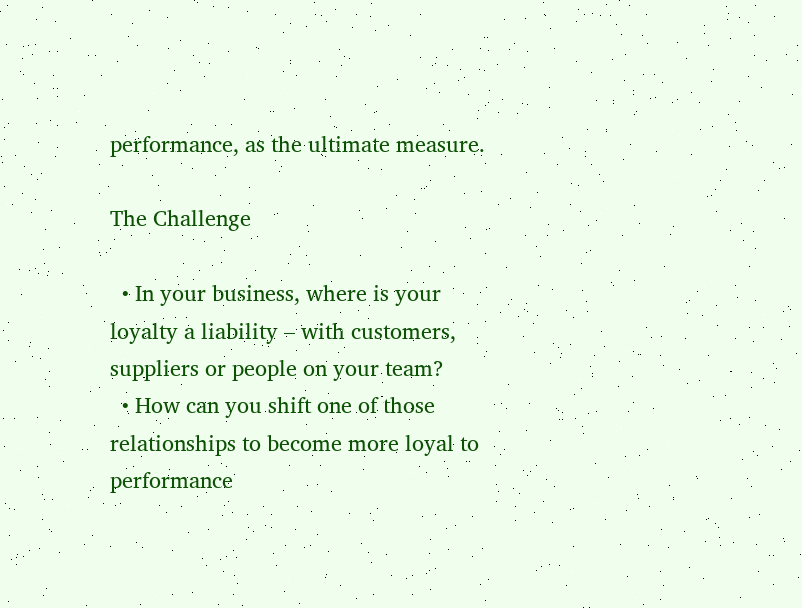performance, as the ultimate measure.

The Challenge

  • In your business, where is your loyalty a liability – with customers, suppliers or people on your team?
  • How can you shift one of those relationships to become more loyal to performance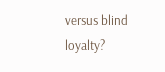versus blind loyalty?